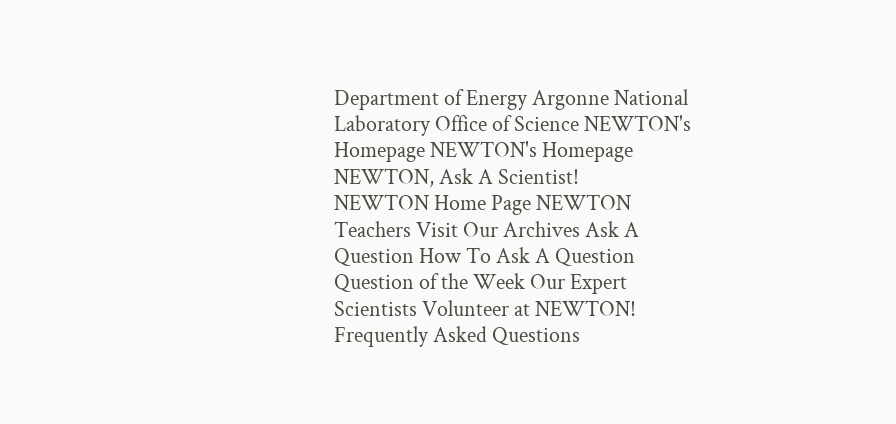Department of Energy Argonne National Laboratory Office of Science NEWTON's Homepage NEWTON's Homepage
NEWTON, Ask A Scientist!
NEWTON Home Page NEWTON Teachers Visit Our Archives Ask A Question How To Ask A Question Question of the Week Our Expert Scientists Volunteer at NEWTON! Frequently Asked Questions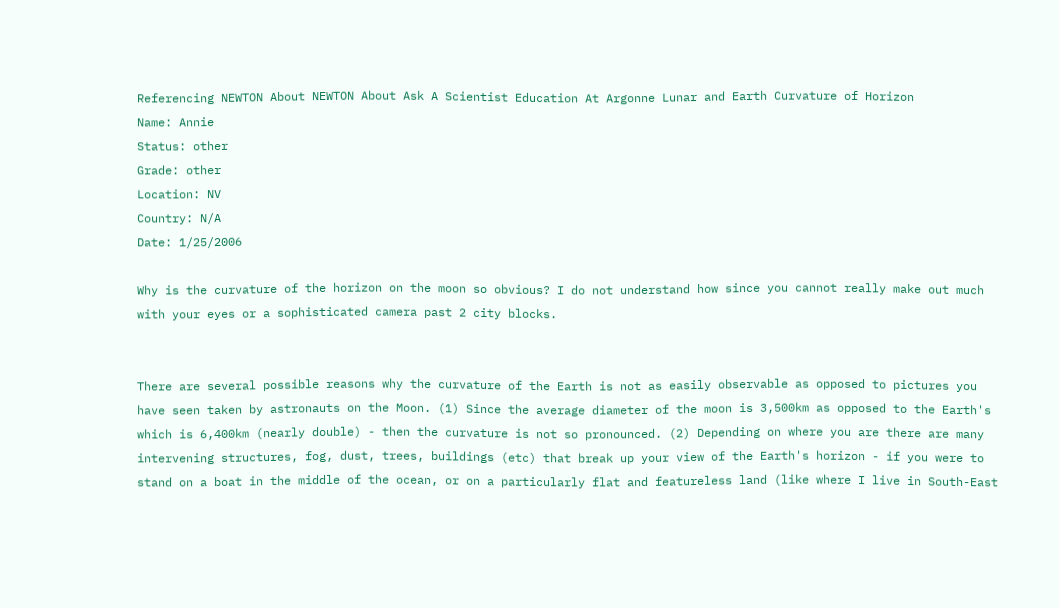Referencing NEWTON About NEWTON About Ask A Scientist Education At Argonne Lunar and Earth Curvature of Horizon
Name: Annie
Status: other
Grade: other
Location: NV
Country: N/A
Date: 1/25/2006

Why is the curvature of the horizon on the moon so obvious? I do not understand how since you cannot really make out much with your eyes or a sophisticated camera past 2 city blocks.


There are several possible reasons why the curvature of the Earth is not as easily observable as opposed to pictures you have seen taken by astronauts on the Moon. (1) Since the average diameter of the moon is 3,500km as opposed to the Earth's which is 6,400km (nearly double) - then the curvature is not so pronounced. (2) Depending on where you are there are many intervening structures, fog, dust, trees, buildings (etc) that break up your view of the Earth's horizon - if you were to stand on a boat in the middle of the ocean, or on a particularly flat and featureless land (like where I live in South-East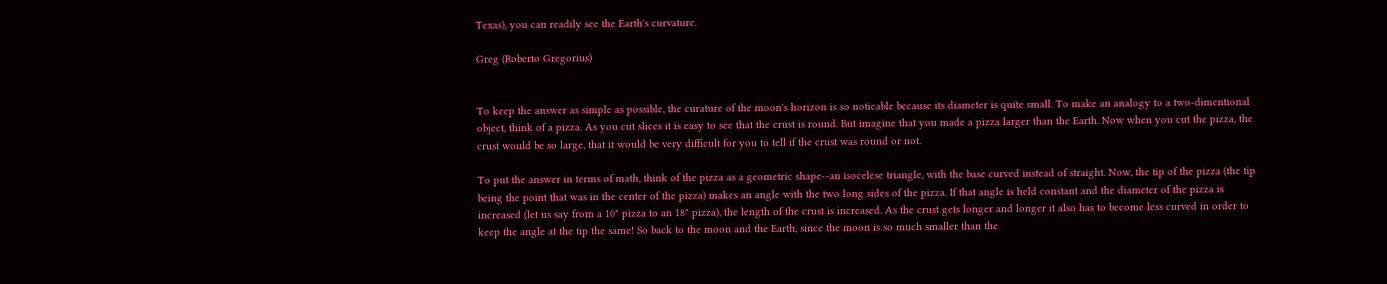Texas), you can readily see the Earth's curvature.

Greg (Roberto Gregorius)


To keep the answer as simple as possible, the curature of the moon's horizon is so noticable because its diameter is quite small. To make an analogy to a two-dimentional object, think of a pizza. As you cut slices it is easy to see that the crust is round. But imagine that you made a pizza larger than the Earth. Now when you cut the pizza, the crust would be so large, that it would be very difficult for you to tell if the crust was round or not.

To put the answer in terms of math, think of the pizza as a geometric shape--an isocelese triangle, with the base curved instead of straight. Now, the tip of the pizza (the tip being the point that was in the center of the pizza) makes an angle with the two long sides of the pizza. If that angle is held constant and the diameter of the pizza is increased (let us say from a 10" pizza to an 18" pizza), the length of the crust is increased. As the crust gets longer and longer it also has to become less curved in order to keep the angle at the tip the same! So back to the moon and the Earth, since the moon is so much smaller than the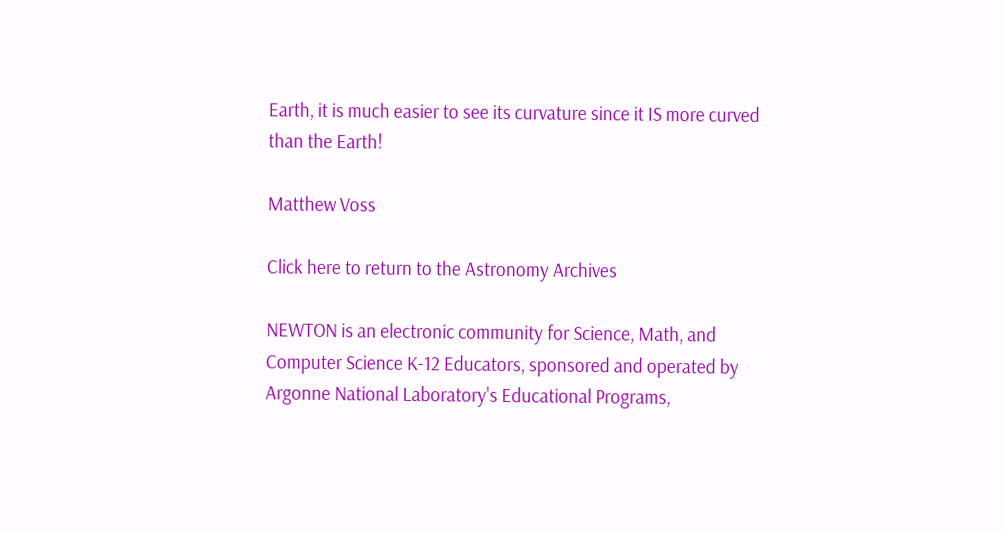Earth, it is much easier to see its curvature since it IS more curved than the Earth!

Matthew Voss

Click here to return to the Astronomy Archives

NEWTON is an electronic community for Science, Math, and Computer Science K-12 Educators, sponsored and operated by Argonne National Laboratory's Educational Programs,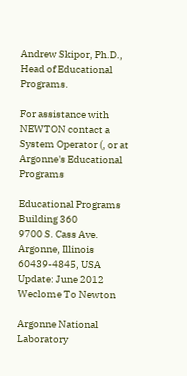Andrew Skipor, Ph.D., Head of Educational Programs.

For assistance with NEWTON contact a System Operator (, or at Argonne's Educational Programs

Educational Programs
Building 360
9700 S. Cass Ave.
Argonne, Illinois
60439-4845, USA
Update: June 2012
Weclome To Newton

Argonne National Laboratory